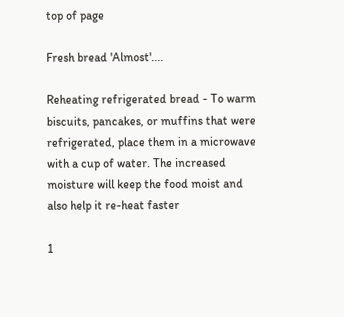top of page

Fresh bread 'Almost'....

Reheating refrigerated bread - To warm biscuits, pancakes, or muffins that were refrigerated, place them in a microwave with a cup of water. The increased moisture will keep the food moist and also help it re-heat faster

1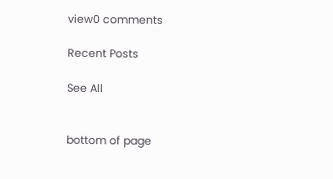view0 comments

Recent Posts

See All


bottom of page